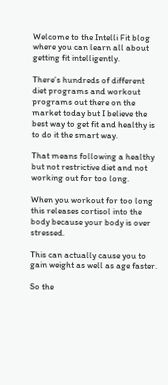Welcome to the Intelli Fit blog where you can learn all about getting fit intelligently.

There’s hundreds of different diet programs and workout programs out there on the market today but I believe the best way to get fit and healthy is to do it the smart way.

That means following a healthy but not restrictive diet and not working out for too long.

When you workout for too long this releases cortisol into the body because your body is over stressed.

This can actually cause you to gain weight as well as age faster.

So the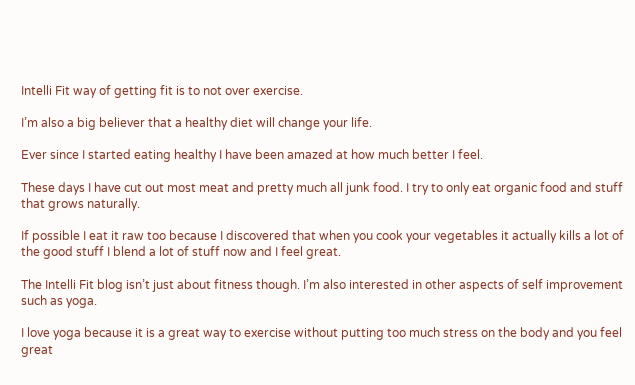Intelli Fit way of getting fit is to not over exercise.

I’m also a big believer that a healthy diet will change your life.

Ever since I started eating healthy I have been amazed at how much better I feel.

These days I have cut out most meat and pretty much all junk food. I try to only eat organic food and stuff that grows naturally.

If possible I eat it raw too because I discovered that when you cook your vegetables it actually kills a lot of the good stuff I blend a lot of stuff now and I feel great.

The Intelli Fit blog isn’t just about fitness though. I’m also interested in other aspects of self improvement such as yoga.

I love yoga because it is a great way to exercise without putting too much stress on the body and you feel great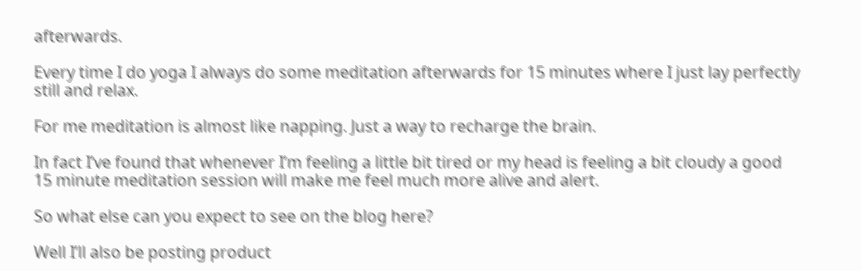afterwards.

Every time I do yoga I always do some meditation afterwards for 15 minutes where I just lay perfectly still and relax.

For me meditation is almost like napping. Just a way to recharge the brain.

In fact I’ve found that whenever I’m feeling a little bit tired or my head is feeling a bit cloudy a good 15 minute meditation session will make me feel much more alive and alert.

So what else can you expect to see on the blog here?

Well I’ll also be posting product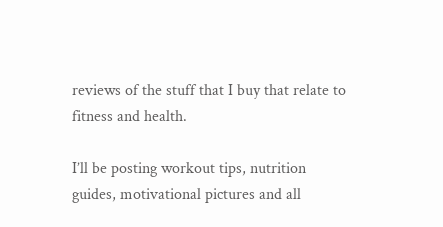reviews of the stuff that I buy that relate to fitness and health.

I’ll be posting workout tips, nutrition guides, motivational pictures and all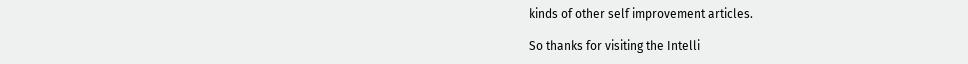kinds of other self improvement articles.

So thanks for visiting the Intelli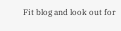Fit blog and look out for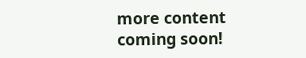more content coming soon!